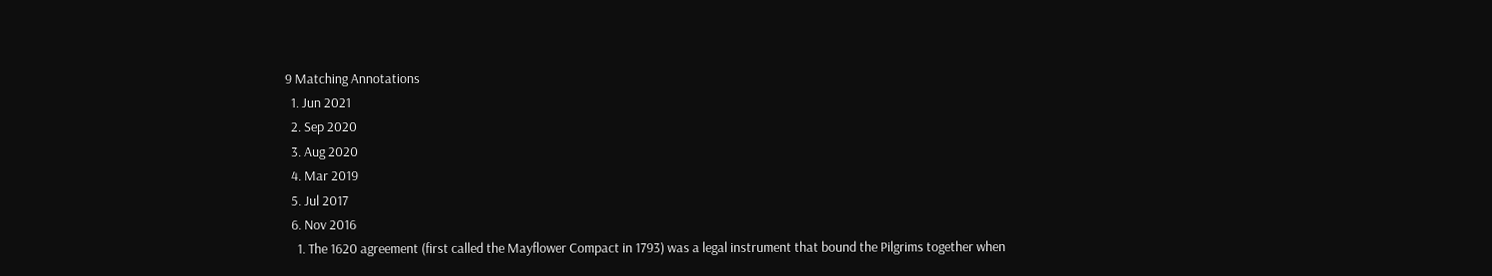9 Matching Annotations
  1. Jun 2021
  2. Sep 2020
  3. Aug 2020
  4. Mar 2019
  5. Jul 2017
  6. Nov 2016
    1. The 1620 agreement (first called the Mayflower Compact in 1793) was a legal instrument that bound the Pilgrims together when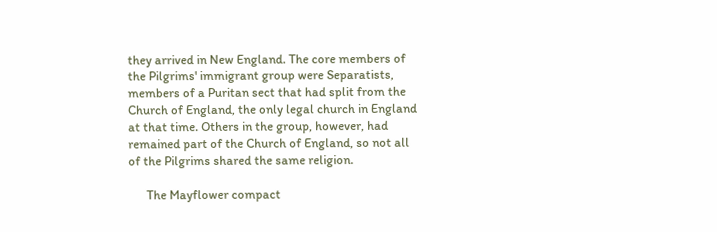they arrived in New England. The core members of the Pilgrims' immigrant group were Separatists, members of a Puritan sect that had split from the Church of England, the only legal church in England at that time. Others in the group, however, had remained part of the Church of England, so not all of the Pilgrims shared the same religion.

      The Mayflower compact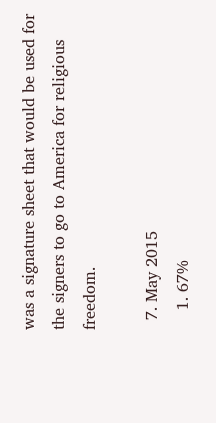was a signature sheet that would be used for the signers to go to America for religious freedom.

  7. May 2015
    1. 67%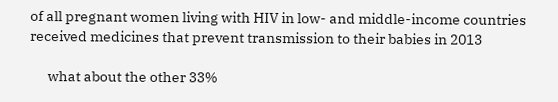of all pregnant women living with HIV in low- and middle-income countries received medicines that prevent transmission to their babies in 2013

      what about the other 33%